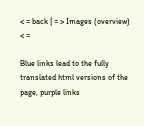< = back | = > Images (overview) < =

Blue links lead to the fully translated html versions of the page, purple links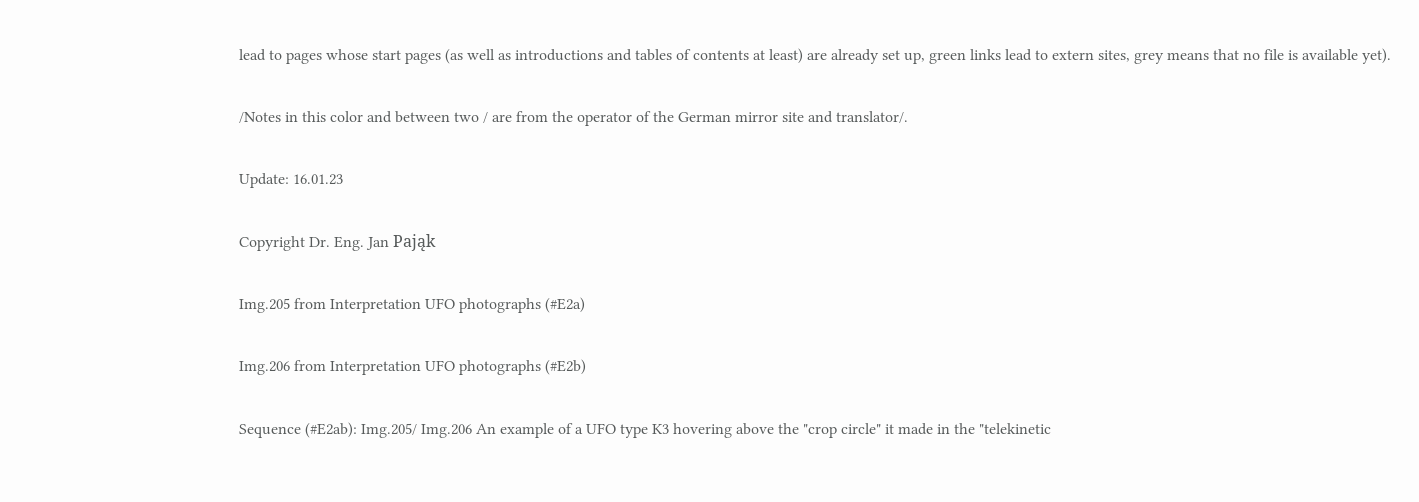lead to pages whose start pages (as well as introductions and tables of contents at least) are already set up, green links lead to extern sites, grey means that no file is available yet).

/Notes in this color and between two / are from the operator of the German mirror site and translator/.

Update: 16.01.23

Copyright Dr. Eng. Jan Pająk

Img.205 from Interpretation UFO photographs (#E2a)

Img.206 from Interpretation UFO photographs (#E2b)

Sequence (#E2ab): Img.205/ Img.206 An example of a UFO type K3 hovering above the "crop circle" it made in the "telekinetic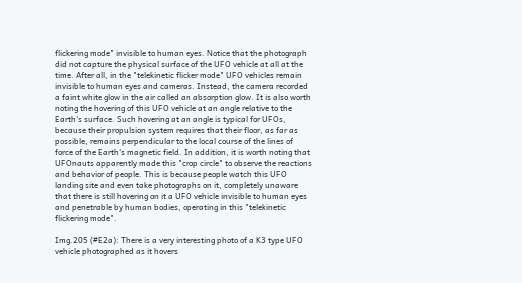flickering mode" invisible to human eyes. Notice that the photograph did not capture the physical surface of the UFO vehicle at all at the time. After all, in the "telekinetic flicker mode" UFO vehicles remain invisible to human eyes and cameras. Instead, the camera recorded a faint white glow in the air called an absorption glow. It is also worth noting the hovering of this UFO vehicle at an angle relative to the Earth's surface. Such hovering at an angle is typical for UFOs, because their propulsion system requires that their floor, as far as possible, remains perpendicular to the local course of the lines of force of the Earth's magnetic field. In addition, it is worth noting that UFOnauts apparently made this "crop circle" to observe the reactions and behavior of people. This is because people watch this UFO landing site and even take photographs on it, completely unaware that there is still hovering on it a UFO vehicle invisible to human eyes and penetrable by human bodies, operating in this "telekinetic flickering mode".

Img.205 (#E2a): There is a very interesting photo of a K3 type UFO vehicle photographed as it hovers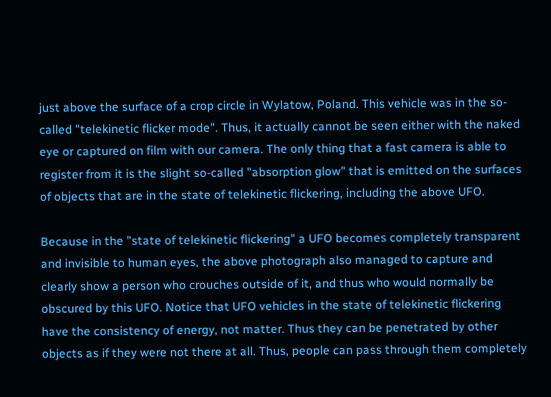just above the surface of a crop circle in Wylatow, Poland. This vehicle was in the so-called "telekinetic flicker mode". Thus, it actually cannot be seen either with the naked eye or captured on film with our camera. The only thing that a fast camera is able to register from it is the slight so-called "absorption glow" that is emitted on the surfaces of objects that are in the state of telekinetic flickering, including the above UFO.

Because in the "state of telekinetic flickering" a UFO becomes completely transparent and invisible to human eyes, the above photograph also managed to capture and clearly show a person who crouches outside of it, and thus who would normally be obscured by this UFO. Notice that UFO vehicles in the state of telekinetic flickering have the consistency of energy, not matter. Thus they can be penetrated by other objects as if they were not there at all. Thus, people can pass through them completely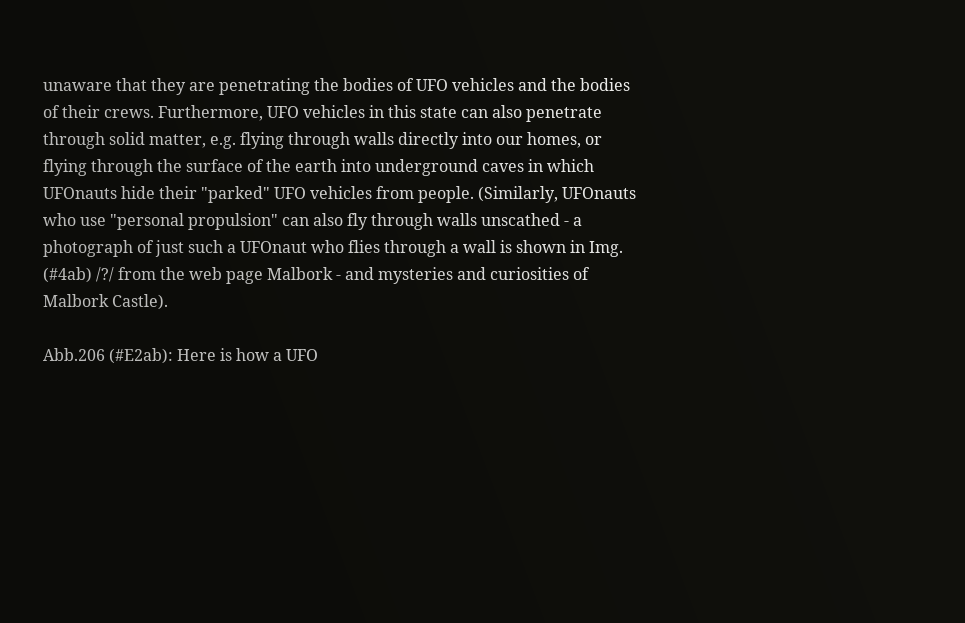unaware that they are penetrating the bodies of UFO vehicles and the bodies of their crews. Furthermore, UFO vehicles in this state can also penetrate through solid matter, e.g. flying through walls directly into our homes, or flying through the surface of the earth into underground caves in which UFOnauts hide their "parked" UFO vehicles from people. (Similarly, UFOnauts who use "personal propulsion" can also fly through walls unscathed - a photograph of just such a UFOnaut who flies through a wall is shown in Img. (#4ab) /?/ from the web page Malbork - and mysteries and curiosities of Malbork Castle).

Abb.206 (#E2ab): Here is how a UFO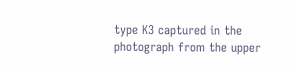type K3 captured in the photograph from the upper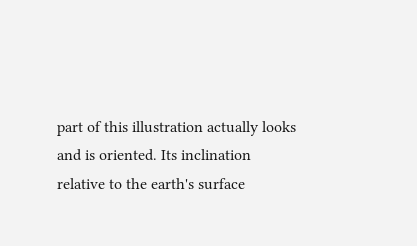part of this illustration actually looks and is oriented. Its inclination relative to the earth's surface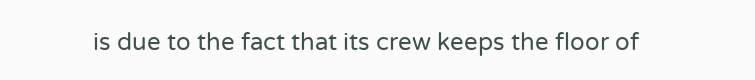is due to the fact that its crew keeps the floor of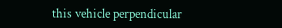this vehicle perpendicular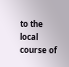to the local course of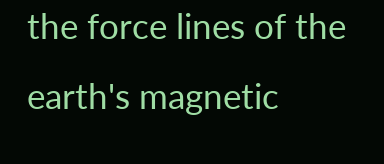the force lines of the earth's magnetic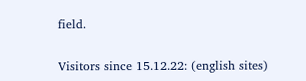field.

Visitors since 15.12.22: (english sites)